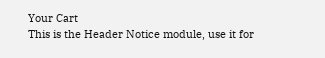Your Cart
This is the Header Notice module, use it for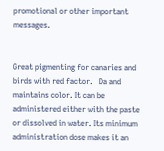promotional or other important messages.


Great pigmenting for canaries and birds with red factor.   Da and maintains color. It can be administered either with the paste or dissolved in water. Its minimum administration dose makes it an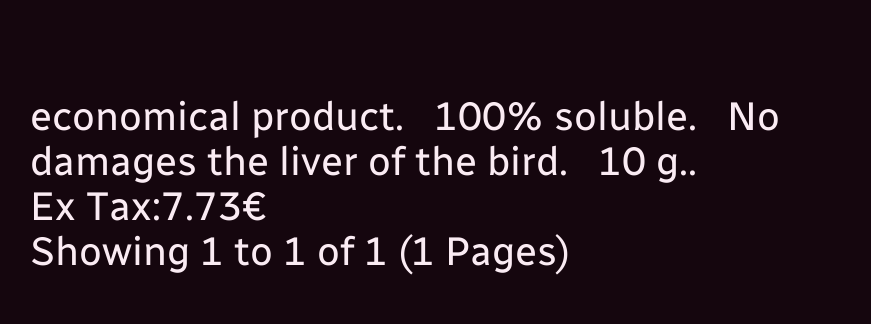economical product.   100% soluble.   No damages the liver of the bird.   10 g..
Ex Tax:7.73€
Showing 1 to 1 of 1 (1 Pages)